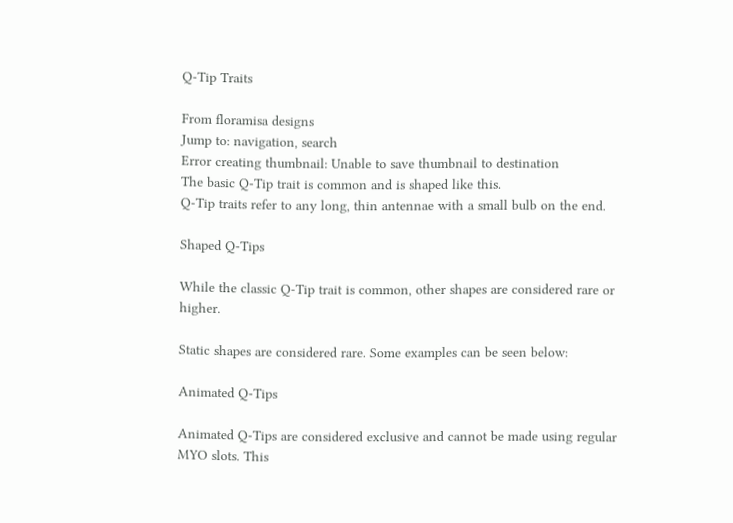Q-Tip Traits

From floramisa designs
Jump to: navigation, search
Error creating thumbnail: Unable to save thumbnail to destination
The basic Q-Tip trait is common and is shaped like this.
Q-Tip traits refer to any long, thin antennae with a small bulb on the end.

Shaped Q-Tips

While the classic Q-Tip trait is common, other shapes are considered rare or higher.

Static shapes are considered rare. Some examples can be seen below:

Animated Q-Tips

Animated Q-Tips are considered exclusive and cannot be made using regular MYO slots. This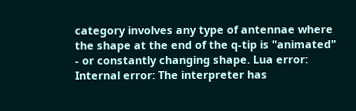category involves any type of antennae where the shape at the end of the q-tip is "animated" - or constantly changing shape. Lua error: Internal error: The interpreter has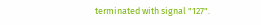terminated with signal "127".